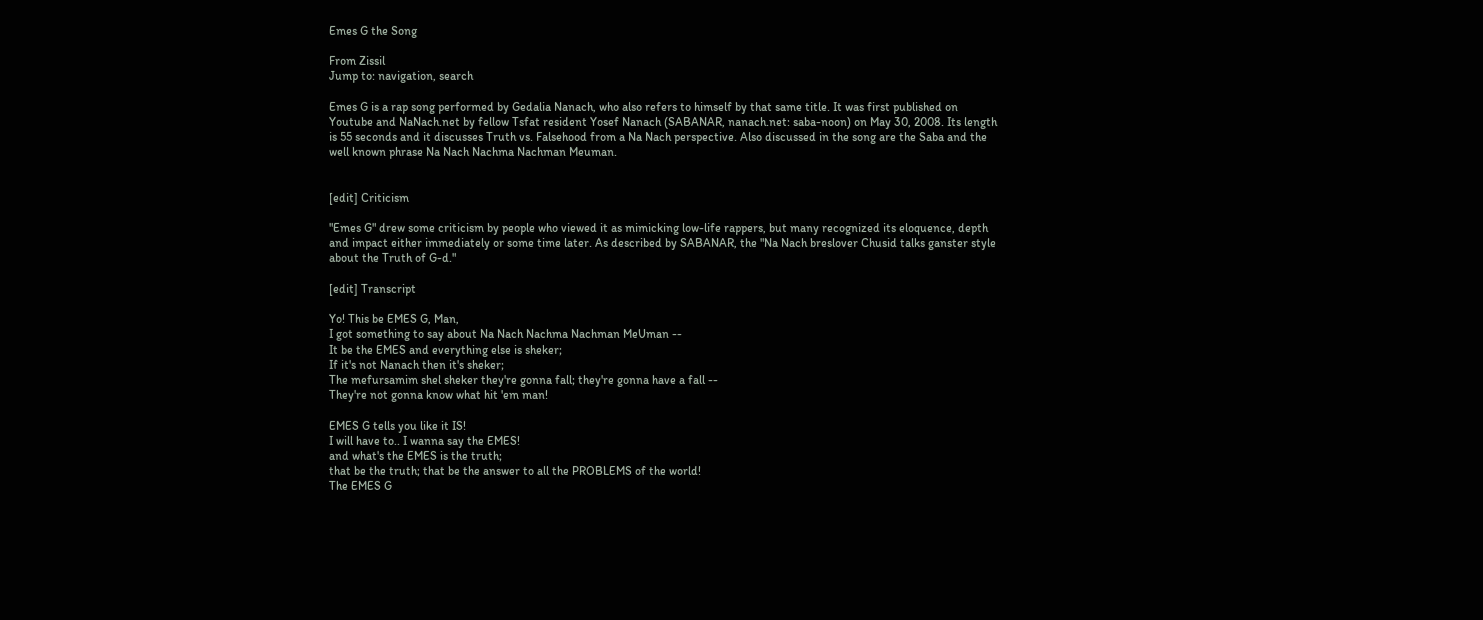Emes G the Song

From Zissil
Jump to: navigation, search

Emes G is a rap song performed by Gedalia Nanach, who also refers to himself by that same title. It was first published on Youtube and NaNach.net by fellow Tsfat resident Yosef Nanach (SABANAR, nanach.net: saba-noon) on May 30, 2008. Its length is 55 seconds and it discusses Truth vs. Falsehood from a Na Nach perspective. Also discussed in the song are the Saba and the well known phrase Na Nach Nachma Nachman Meuman.


[edit] Criticism

"Emes G" drew some criticism by people who viewed it as mimicking low-life rappers, but many recognized its eloquence, depth and impact either immediately or some time later. As described by SABANAR, the "Na Nach breslover Chusid talks ganster style about the Truth of G-d."

[edit] Transcript

Yo! This be EMES G, Man,
I got something to say about Na Nach Nachma Nachman MeUman --
It be the EMES and everything else is sheker;
If it's not Nanach then it's sheker;
The mefursamim shel sheker they're gonna fall; they're gonna have a fall --
They're not gonna know what hit 'em man!

EMES G tells you like it IS!
I will have to.. I wanna say the EMES!
and what's the EMES is the truth;
that be the truth; that be the answer to all the PROBLEMS of the world!
The EMES G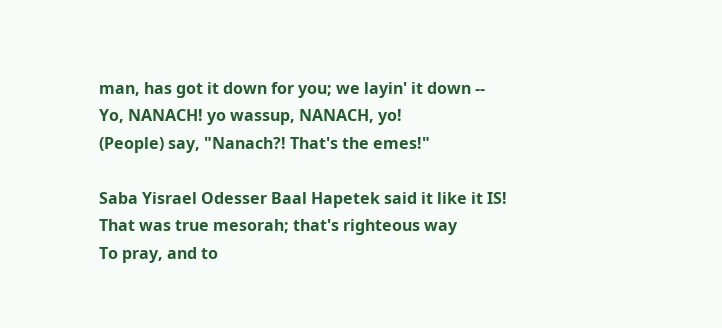man, has got it down for you; we layin' it down --
Yo, NANACH! yo wassup, NANACH, yo!
(People) say, "Nanach?! That's the emes!"

Saba Yisrael Odesser Baal Hapetek said it like it IS!
That was true mesorah; that's righteous way
To pray, and to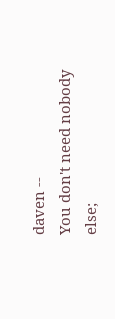daven --
You don't need nobody else;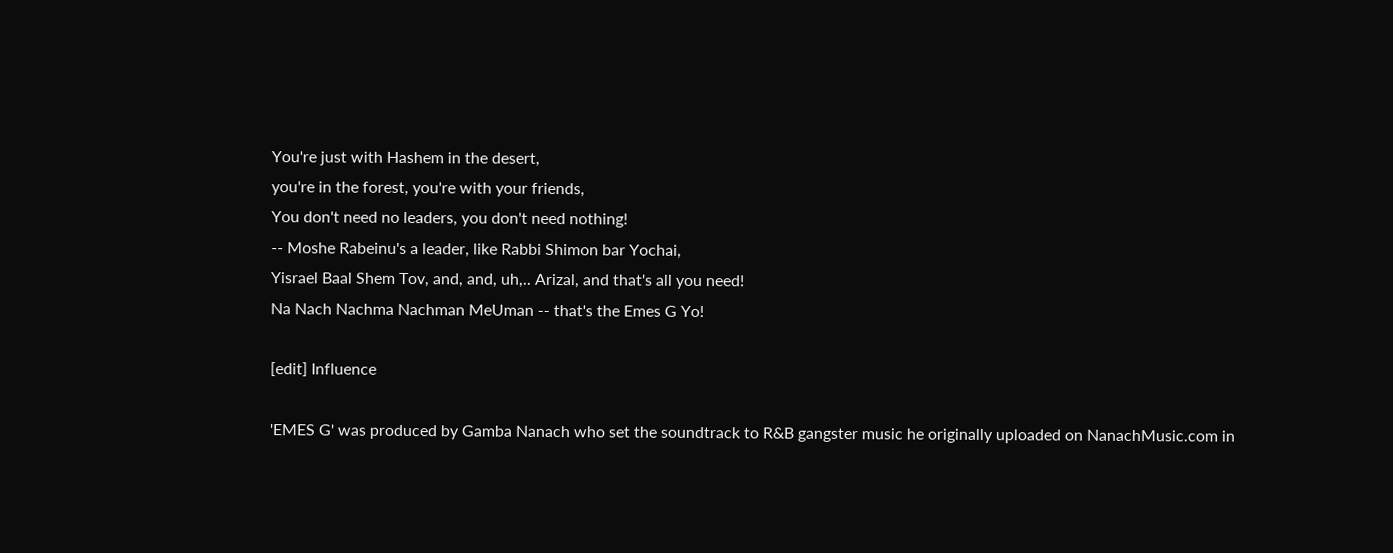You're just with Hashem in the desert,
you're in the forest, you're with your friends,
You don't need no leaders, you don't need nothing!
-- Moshe Rabeinu's a leader, like Rabbi Shimon bar Yochai,
Yisrael Baal Shem Tov, and, and, uh,.. Arizal, and that's all you need!
Na Nach Nachma Nachman MeUman -- that's the Emes G Yo!

[edit] Influence

'EMES G' was produced by Gamba Nanach who set the soundtrack to R&B gangster music he originally uploaded on NanachMusic.com in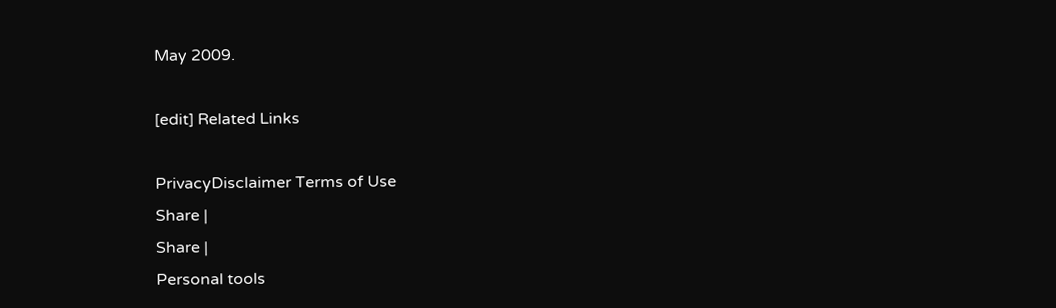May 2009.

[edit] Related Links

PrivacyDisclaimer Terms of Use
Share |
Share |
Personal tools